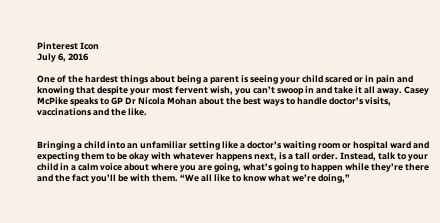Pinterest Icon
July 6, 2016

One of the hardest things about being a parent is seeing your child scared or in pain and knowing that despite your most fervent wish, you can’t swoop in and take it all away. Casey McPike speaks to GP Dr Nicola Mohan about the best ways to handle doctor’s visits, vaccinations and the like.


Bringing a child into an unfamiliar setting like a doctor’s waiting room or hospital ward and expecting them to be okay with whatever happens next, is a tall order. Instead, talk to your child in a calm voice about where you are going, what’s going to happen while they’re there and the fact you’ll be with them. “We all like to know what we’re doing,”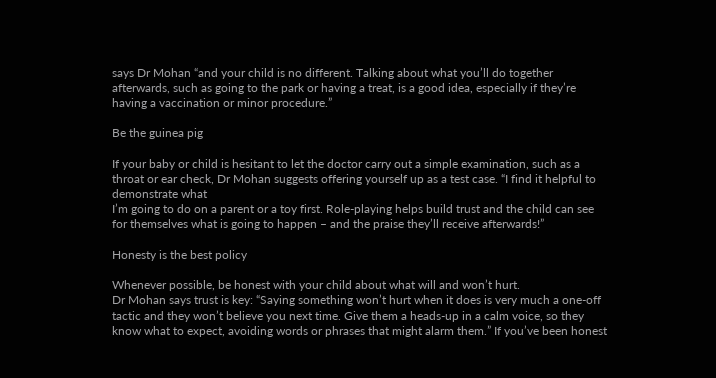says Dr Mohan “and your child is no different. Talking about what you’ll do together afterwards, such as going to the park or having a treat, is a good idea, especially if they’re having a vaccination or minor procedure.”

Be the guinea pig

If your baby or child is hesitant to let the doctor carry out a simple examination, such as a throat or ear check, Dr Mohan suggests offering yourself up as a test case. “I find it helpful to demonstrate what
I’m going to do on a parent or a toy first. Role-playing helps build trust and the child can see for themselves what is going to happen – and the praise they’ll receive afterwards!”

Honesty is the best policy

Whenever possible, be honest with your child about what will and won’t hurt.
Dr Mohan says trust is key: “Saying something won’t hurt when it does is very much a one-off tactic and they won’t believe you next time. Give them a heads-up in a calm voice, so they know what to expect, avoiding words or phrases that might alarm them.” If you’ve been honest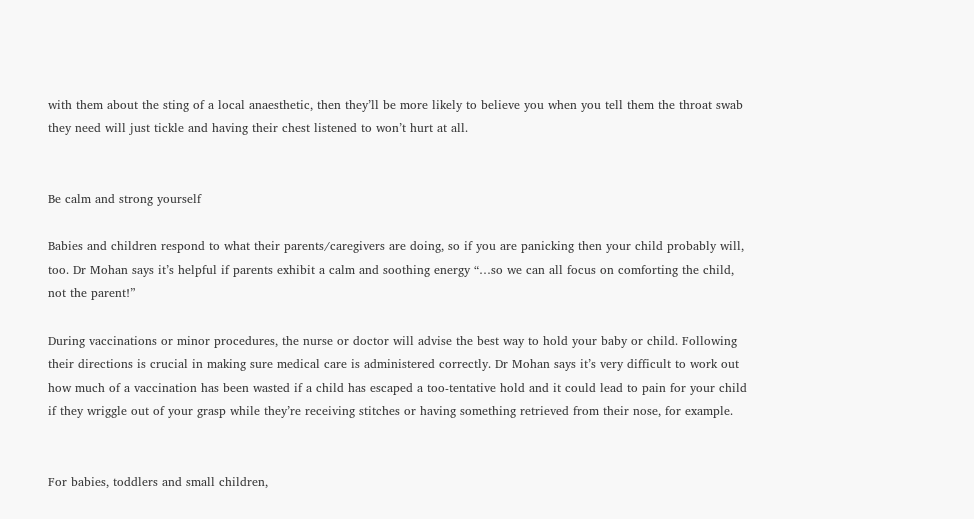with them about the sting of a local anaesthetic, then they’ll be more likely to believe you when you tell them the throat swab they need will just tickle and having their chest listened to won’t hurt at all.


Be calm and strong yourself

Babies and children respond to what their parents/caregivers are doing, so if you are panicking then your child probably will, too. Dr Mohan says it’s helpful if parents exhibit a calm and soothing energy “…so we can all focus on comforting the child, not the parent!”

During vaccinations or minor procedures, the nurse or doctor will advise the best way to hold your baby or child. Following their directions is crucial in making sure medical care is administered correctly. Dr Mohan says it’s very difficult to work out how much of a vaccination has been wasted if a child has escaped a too-tentative hold and it could lead to pain for your child if they wriggle out of your grasp while they’re receiving stitches or having something retrieved from their nose, for example.


For babies, toddlers and small children,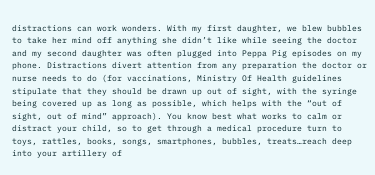distractions can work wonders. With my first daughter, we blew bubbles to take her mind off anything she didn’t like while seeing the doctor and my second daughter was often plugged into Peppa Pig episodes on my phone. Distractions divert attention from any preparation the doctor or nurse needs to do (for vaccinations, Ministry Of Health guidelines stipulate that they should be drawn up out of sight, with the syringe being covered up as long as possible, which helps with the “out of sight, out of mind” approach). You know best what works to calm or distract your child, so to get through a medical procedure turn to toys, rattles, books, songs, smartphones, bubbles, treats…reach deep into your artillery of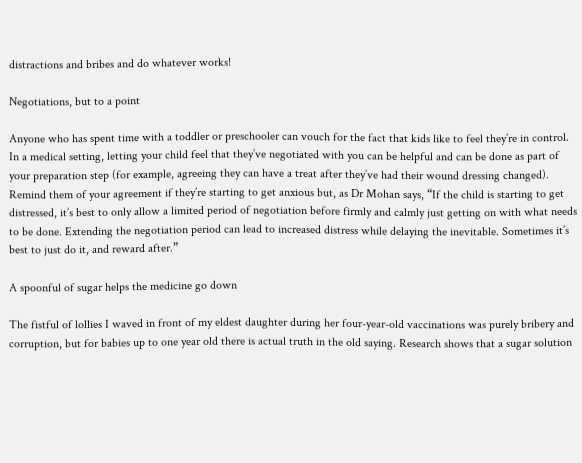distractions and bribes and do whatever works!

Negotiations, but to a point

Anyone who has spent time with a toddler or preschooler can vouch for the fact that kids like to feel they’re in control. In a medical setting, letting your child feel that they’ve negotiated with you can be helpful and can be done as part of your preparation step (for example, agreeing they can have a treat after they’ve had their wound dressing changed). Remind them of your agreement if they’re starting to get anxious but, as Dr Mohan says, “If the child is starting to get distressed, it’s best to only allow a limited period of negotiation before firmly and calmly just getting on with what needs to be done. Extending the negotiation period can lead to increased distress while delaying the inevitable. Sometimes it’s best to just do it, and reward after.”

A spoonful of sugar helps the medicine go down

The fistful of lollies I waved in front of my eldest daughter during her four-year-old vaccinations was purely bribery and corruption, but for babies up to one year old there is actual truth in the old saying. Research shows that a sugar solution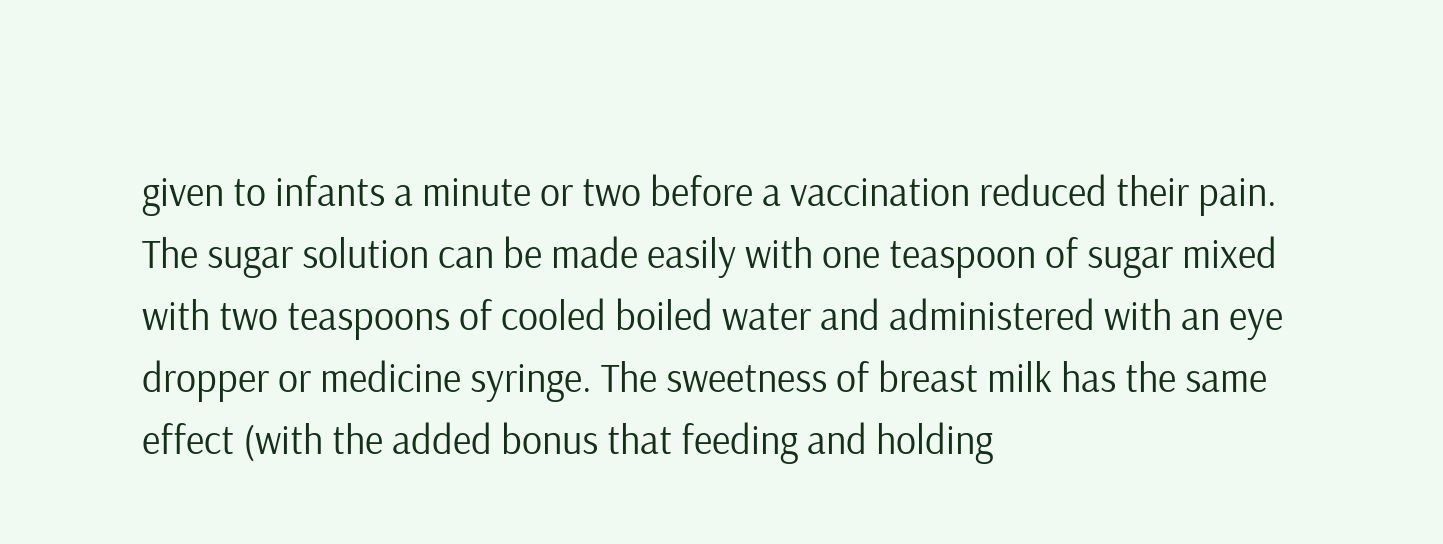given to infants a minute or two before a vaccination reduced their pain. The sugar solution can be made easily with one teaspoon of sugar mixed with two teaspoons of cooled boiled water and administered with an eye dropper or medicine syringe. The sweetness of breast milk has the same effect (with the added bonus that feeding and holding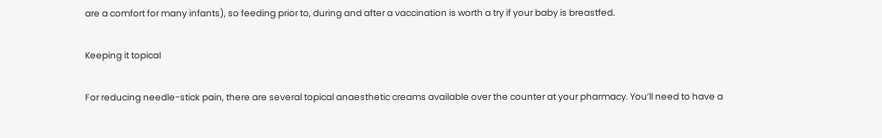are a comfort for many infants), so feeding prior to, during and after a vaccination is worth a try if your baby is breastfed.

Keeping it topical

For reducing needle-stick pain, there are several topical anaesthetic creams available over the counter at your pharmacy. You’ll need to have a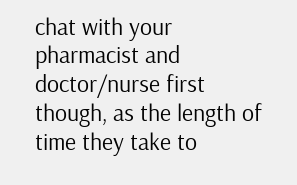chat with your pharmacist and doctor/nurse first though, as the length of time they take to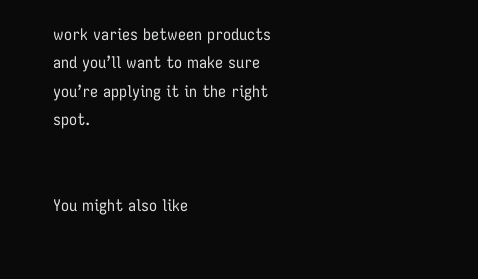work varies between products and you’ll want to make sure you’re applying it in the right spot.


You might also like